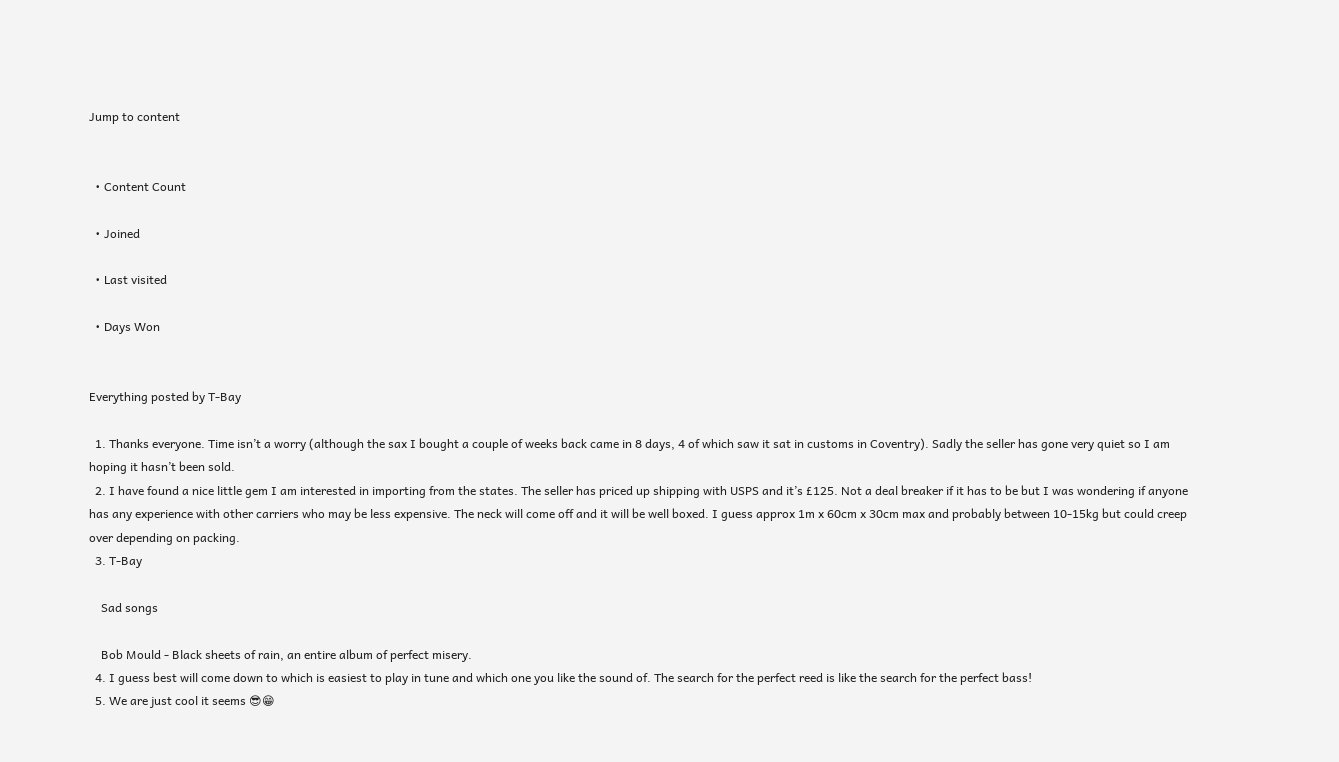Jump to content


  • Content Count

  • Joined

  • Last visited

  • Days Won


Everything posted by T-Bay

  1. Thanks everyone. Time isn’t a worry (although the sax I bought a couple of weeks back came in 8 days, 4 of which saw it sat in customs in Coventry). Sadly the seller has gone very quiet so I am hoping it hasn’t been sold.
  2. I have found a nice little gem I am interested in importing from the states. The seller has priced up shipping with USPS and it’s £125. Not a deal breaker if it has to be but I was wondering if anyone has any experience with other carriers who may be less expensive. The neck will come off and it will be well boxed. I guess approx 1m x 60cm x 30cm max and probably between 10-15kg but could creep over depending on packing.
  3. T-Bay

    Sad songs

    Bob Mould - Black sheets of rain, an entire album of perfect misery.
  4. I guess best will come down to which is easiest to play in tune and which one you like the sound of. The search for the perfect reed is like the search for the perfect bass!
  5. We are just cool it seems 😎😁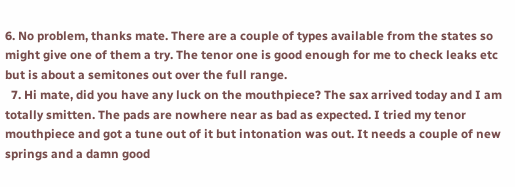6. No problem, thanks mate. There are a couple of types available from the states so might give one of them a try. The tenor one is good enough for me to check leaks etc but is about a semitones out over the full range.
  7. Hi mate, did you have any luck on the mouthpiece? The sax arrived today and I am totally smitten. The pads are nowhere near as bad as expected. I tried my tenor mouthpiece and got a tune out of it but intonation was out. It needs a couple of new springs and a damn good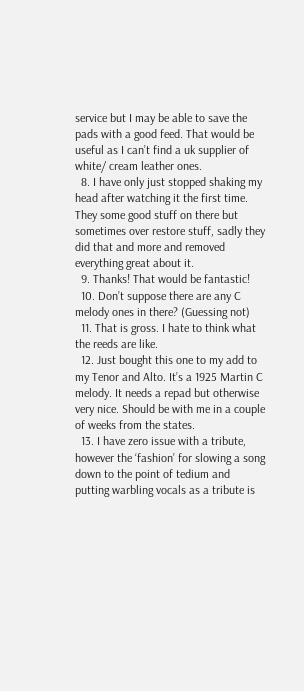service but I may be able to save the pads with a good feed. That would be useful as I can’t find a uk supplier of white/ cream leather ones.
  8. I have only just stopped shaking my head after watching it the first time. They some good stuff on there but sometimes over restore stuff, sadly they did that and more and removed everything great about it.
  9. Thanks! That would be fantastic!
  10. Don’t suppose there are any C melody ones in there? (Guessing not)
  11. That is gross. I hate to think what the reeds are like.
  12. Just bought this one to my add to my Tenor and Alto. It’s a 1925 Martin C melody. It needs a repad but otherwise very nice. Should be with me in a couple of weeks from the states.
  13. I have zero issue with a tribute, however the ‘fashion’ for slowing a song down to the point of tedium and putting warbling vocals as a tribute is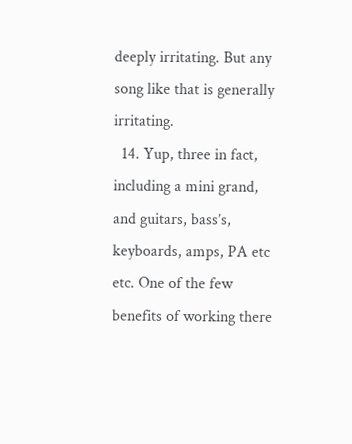deeply irritating. But any song like that is generally irritating.
  14. Yup, three in fact, including a mini grand, and guitars, bass’s, keyboards, amps, PA etc etc. One of the few benefits of working there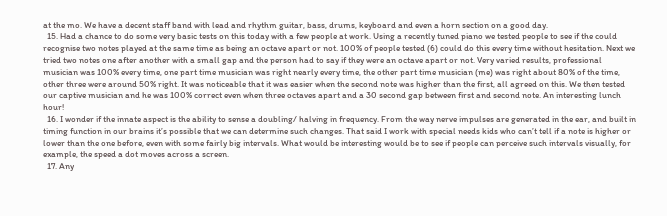at the mo. We have a decent staff band with lead and rhythm guitar, bass, drums, keyboard and even a horn section on a good day.
  15. Had a chance to do some very basic tests on this today with a few people at work. Using a recently tuned piano we tested people to see if the could recognise two notes played at the same time as being an octave apart or not. 100% of people tested (6) could do this every time without hesitation. Next we tried two notes one after another with a small gap and the person had to say if they were an octave apart or not. Very varied results, professional musician was 100% every time, one part time musician was right nearly every time, the other part time musician (me) was right about 80% of the time, other three were around 50% right. It was noticeable that it was easier when the second note was higher than the first, all agreed on this. We then tested our captive musician and he was 100% correct even when three octaves apart and a 30 second gap between first and second note. An interesting lunch hour!
  16. I wonder if the innate aspect is the ability to sense a doubling/ halving in frequency. From the way nerve impulses are generated in the ear, and built in timing function in our brains it’s possible that we can determine such changes. That said I work with special needs kids who can’t tell if a note is higher or lower than the one before, even with some fairly big intervals. What would be interesting would be to see if people can perceive such intervals visually, for example, the speed a dot moves across a screen.
  17. Any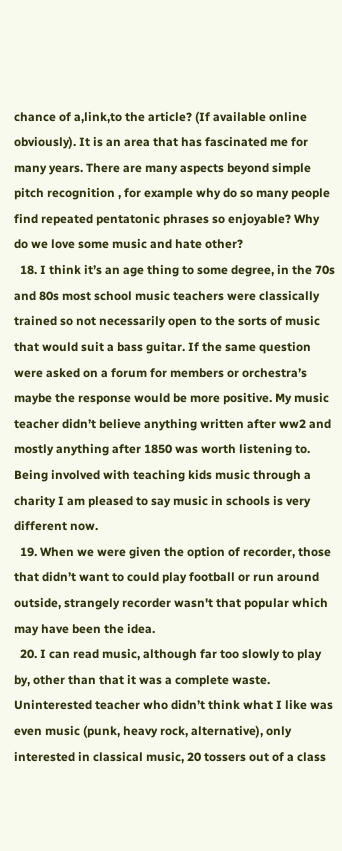chance of a,link,to the article? (If available online obviously). It is an area that has fascinated me for many years. There are many aspects beyond simple pitch recognition , for example why do so many people find repeated pentatonic phrases so enjoyable? Why do we love some music and hate other?
  18. I think it’s an age thing to some degree, in the 70s and 80s most school music teachers were classically trained so not necessarily open to the sorts of music that would suit a bass guitar. If the same question were asked on a forum for members or orchestra’s maybe the response would be more positive. My music teacher didn’t believe anything written after ww2 and mostly anything after 1850 was worth listening to. Being involved with teaching kids music through a charity I am pleased to say music in schools is very different now.
  19. When we were given the option of recorder, those that didn’t want to could play football or run around outside, strangely recorder wasn't that popular which may have been the idea.
  20. I can read music, although far too slowly to play by, other than that it was a complete waste. Uninterested teacher who didn’t think what I like was even music (punk, heavy rock, alternative), only interested in classical music, 20 tossers out of a class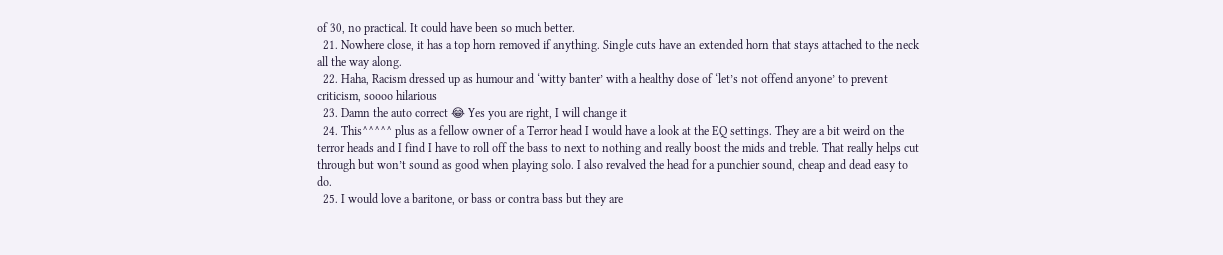of 30, no practical. It could have been so much better.
  21. Nowhere close, it has a top horn removed if anything. Single cuts have an extended horn that stays attached to the neck all the way along.
  22. Haha, Racism dressed up as humour and ‘witty banter’ with a healthy dose of ‘let’s not offend anyone’ to prevent criticism, soooo hilarious
  23. Damn the auto correct 😂 Yes you are right, I will change it
  24. This^^^^^ plus as a fellow owner of a Terror head I would have a look at the EQ settings. They are a bit weird on the terror heads and I find I have to roll off the bass to next to nothing and really boost the mids and treble. That really helps cut through but won’t sound as good when playing solo. I also revalved the head for a punchier sound, cheap and dead easy to do.
  25. I would love a baritone, or bass or contra bass but they are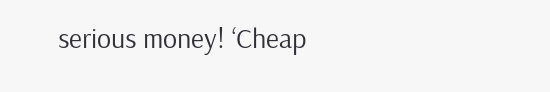serious money! ‘Cheap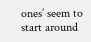ones’ seem to start around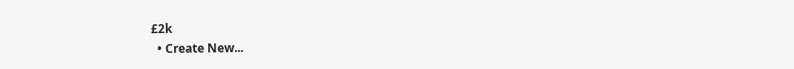£2k
  • Create New...